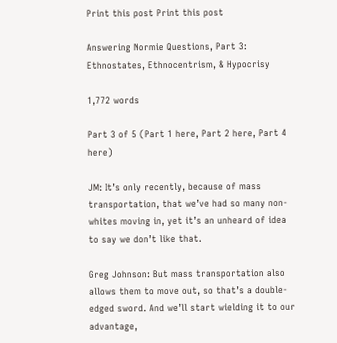Print this post Print this post

Answering Normie Questions, Part 3:
Ethnostates, Ethnocentrism, & Hypocrisy

1,772 words

Part 3 of 5 (Part 1 here, Part 2 here, Part 4 here)

JM: It’s only recently, because of mass transportation, that we’ve had so many non-whites moving in, yet it’s an unheard of idea to say we don’t like that.

Greg Johnson: But mass transportation also allows them to move out, so that’s a double-edged sword. And we’ll start wielding it to our advantage,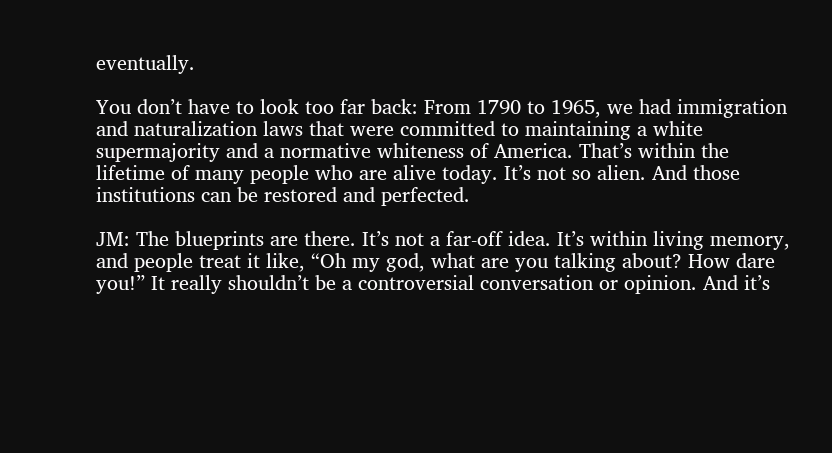eventually.

You don’t have to look too far back: From 1790 to 1965, we had immigration and naturalization laws that were committed to maintaining a white supermajority and a normative whiteness of America. That’s within the lifetime of many people who are alive today. It’s not so alien. And those institutions can be restored and perfected.

JM: The blueprints are there. It’s not a far-off idea. It’s within living memory, and people treat it like, “Oh my god, what are you talking about? How dare you!” It really shouldn’t be a controversial conversation or opinion. And it’s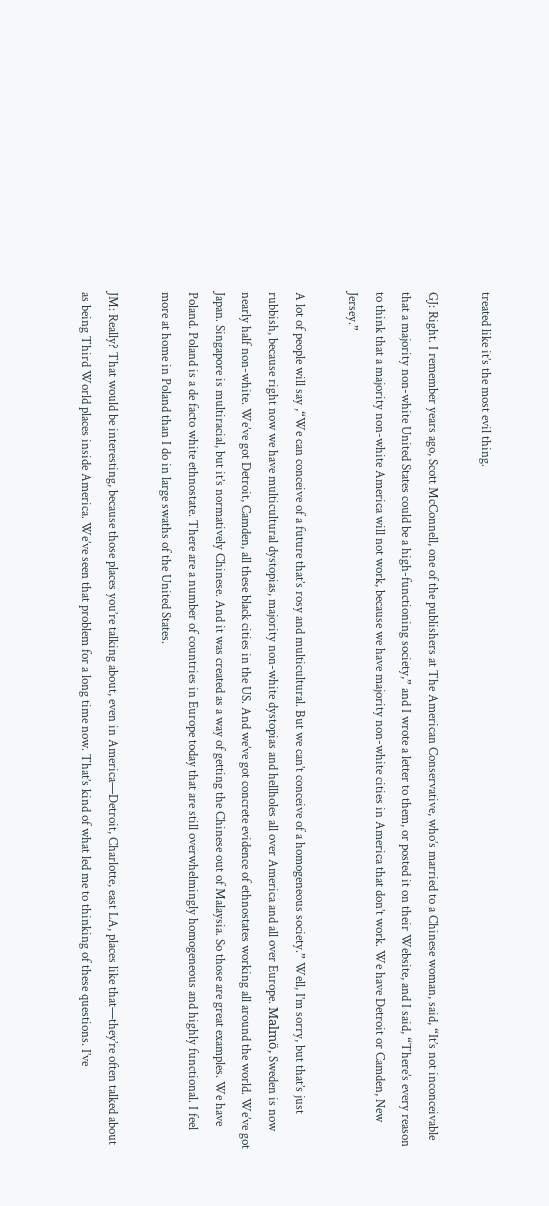treated like it’s the most evil thing.

GJ: Right. I remember years ago, Scott McConnell, one of the publishers at The American Conservative, who’s married to a Chinese woman, said, “It’s not inconceivable that a majority non-white United States could be a high-functioning society,” and I wrote a letter to them, or posted it on their Website, and I said, “There’s every reason to think that a majority non-white America will not work, because we have majority non-white cities in America that don’t work. We have Detroit or Camden, New Jersey.”

A lot of people will say ,“We can conceive of a future that’s rosy and multicultural. But we can’t conceive of a homogeneous society.” Well, I’m sorry, but that’s just rubbish, because right now we have multicultural dystopias, majority non-white dystopias and hellholes all over America and all over Europe. Malmö, Sweden is now nearly half non-white. We’ve got Detroit, Camden, all these black cities in the US. And we’ve got concrete evidence of ethnostates working all around the world. We’ve got Japan. Singapore is multiracial, but it’s normatively Chinese. And it was created as a way of getting the Chinese out of Malaysia. So those are great examples. We have Poland. Poland is a de facto white ethnostate. There are a number of countries in Europe today that are still overwhelmingly homogeneous and highly functional. I feel more at home in Poland than I do in large swaths of the United States.

JM: Really? That would be interesting, because those places you’re talking about, even in America—Detroit, Charlotte, east LA, places like that—they’re often talked about as being Third World places inside America. We’ve seen that problem for a long time now. That’s kind of what led me to thinking of these questions. I’ve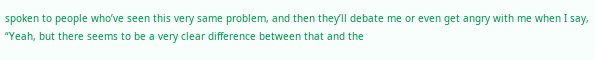spoken to people who’ve seen this very same problem, and then they’ll debate me or even get angry with me when I say, “Yeah, but there seems to be a very clear difference between that and the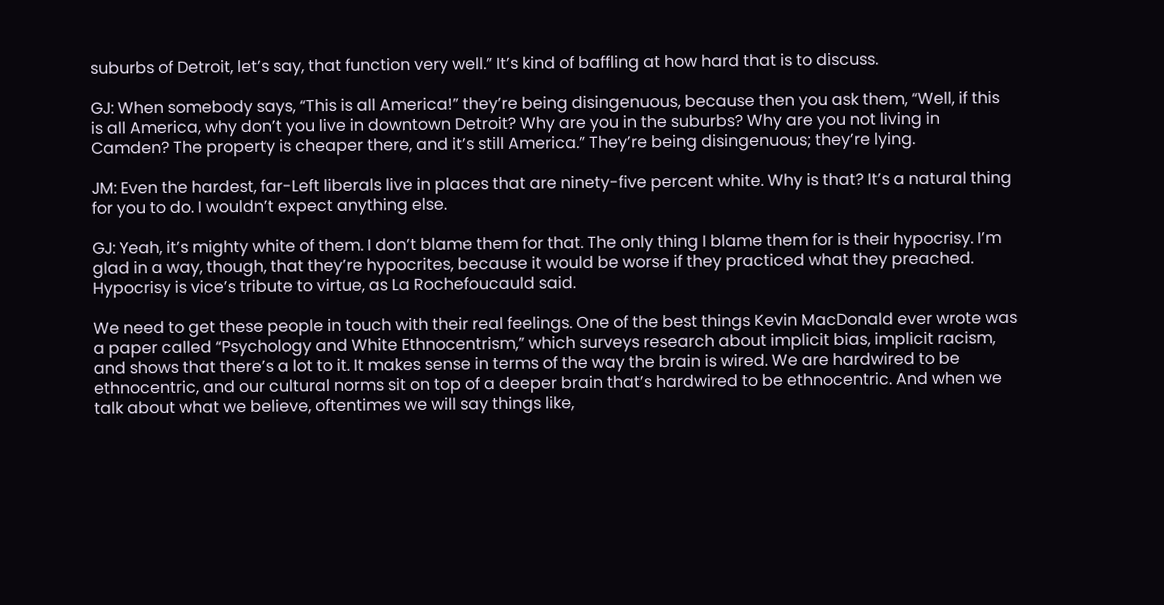suburbs of Detroit, let’s say, that function very well.” It’s kind of baffling at how hard that is to discuss.

GJ: When somebody says, “This is all America!” they’re being disingenuous, because then you ask them, “Well, if this is all America, why don’t you live in downtown Detroit? Why are you in the suburbs? Why are you not living in Camden? The property is cheaper there, and it’s still America.” They’re being disingenuous; they’re lying.

JM: Even the hardest, far-Left liberals live in places that are ninety-five percent white. Why is that? It’s a natural thing for you to do. I wouldn’t expect anything else.

GJ: Yeah, it’s mighty white of them. I don’t blame them for that. The only thing I blame them for is their hypocrisy. I’m glad in a way, though, that they’re hypocrites, because it would be worse if they practiced what they preached. Hypocrisy is vice’s tribute to virtue, as La Rochefoucauld said.

We need to get these people in touch with their real feelings. One of the best things Kevin MacDonald ever wrote was a paper called “Psychology and White Ethnocentrism,” which surveys research about implicit bias, implicit racism, and shows that there’s a lot to it. It makes sense in terms of the way the brain is wired. We are hardwired to be ethnocentric, and our cultural norms sit on top of a deeper brain that’s hardwired to be ethnocentric. And when we talk about what we believe, oftentimes we will say things like,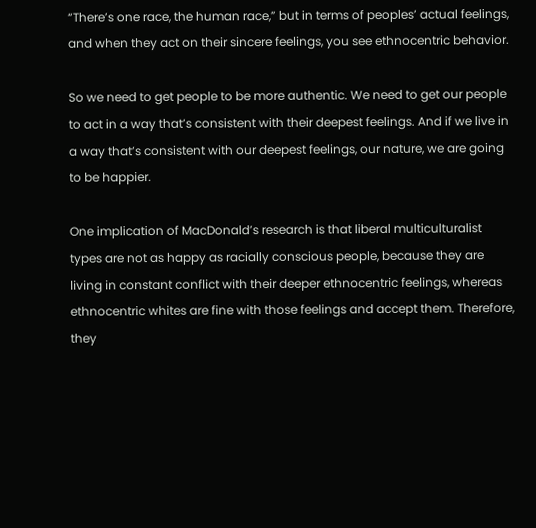“There’s one race, the human race,” but in terms of peoples’ actual feelings, and when they act on their sincere feelings, you see ethnocentric behavior.

So we need to get people to be more authentic. We need to get our people to act in a way that’s consistent with their deepest feelings. And if we live in a way that’s consistent with our deepest feelings, our nature, we are going to be happier.

One implication of MacDonald’s research is that liberal multiculturalist types are not as happy as racially conscious people, because they are living in constant conflict with their deeper ethnocentric feelings, whereas ethnocentric whites are fine with those feelings and accept them. Therefore, they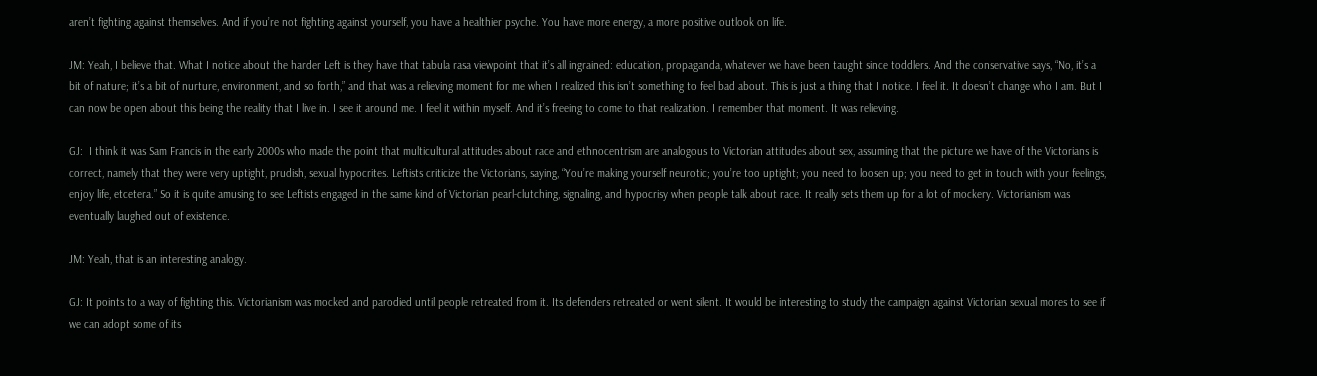aren’t fighting against themselves. And if you’re not fighting against yourself, you have a healthier psyche. You have more energy, a more positive outlook on life.

JM: Yeah, I believe that. What I notice about the harder Left is they have that tabula rasa viewpoint that it’s all ingrained: education, propaganda, whatever we have been taught since toddlers. And the conservative says, “No, it’s a bit of nature; it’s a bit of nurture, environment, and so forth,” and that was a relieving moment for me when I realized this isn’t something to feel bad about. This is just a thing that I notice. I feel it. It doesn’t change who I am. But I can now be open about this being the reality that I live in. I see it around me. I feel it within myself. And it’s freeing to come to that realization. I remember that moment. It was relieving.

GJ:  I think it was Sam Francis in the early 2000s who made the point that multicultural attitudes about race and ethnocentrism are analogous to Victorian attitudes about sex, assuming that the picture we have of the Victorians is correct, namely that they were very uptight, prudish, sexual hypocrites. Leftists criticize the Victorians, saying, “You’re making yourself neurotic; you’re too uptight; you need to loosen up; you need to get in touch with your feelings, enjoy life, etcetera.” So it is quite amusing to see Leftists engaged in the same kind of Victorian pearl-clutching, signaling, and hypocrisy when people talk about race. It really sets them up for a lot of mockery. Victorianism was eventually laughed out of existence.

JM: Yeah, that is an interesting analogy.

GJ: It points to a way of fighting this. Victorianism was mocked and parodied until people retreated from it. Its defenders retreated or went silent. It would be interesting to study the campaign against Victorian sexual mores to see if we can adopt some of its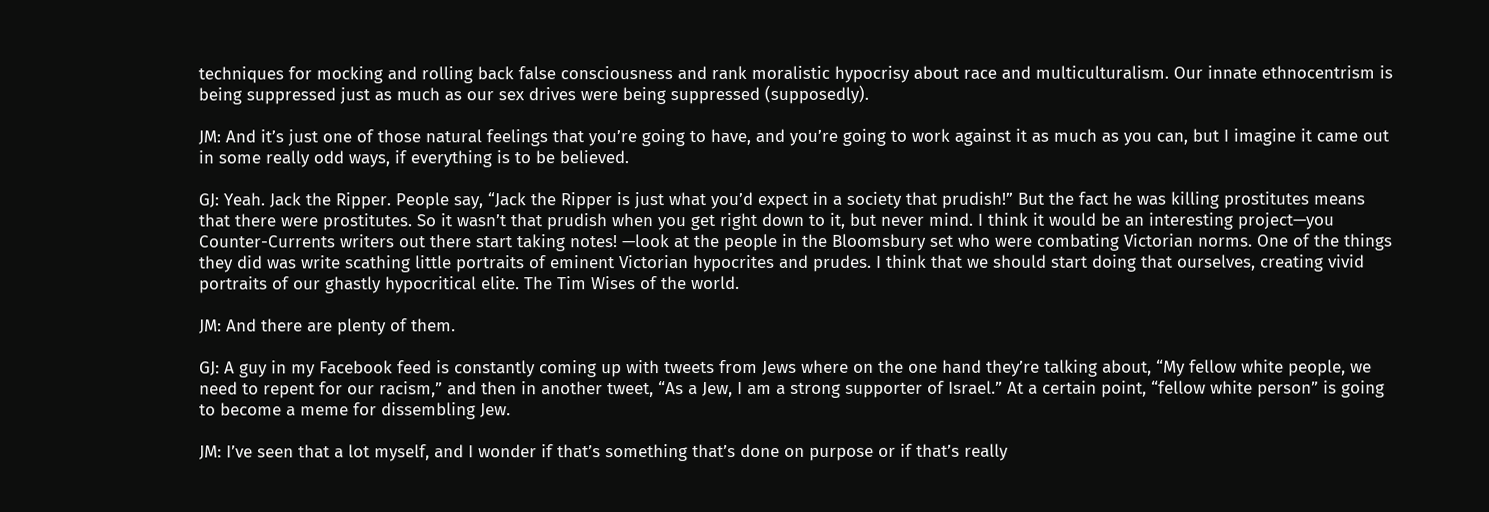techniques for mocking and rolling back false consciousness and rank moralistic hypocrisy about race and multiculturalism. Our innate ethnocentrism is being suppressed just as much as our sex drives were being suppressed (supposedly).

JM: And it’s just one of those natural feelings that you’re going to have, and you’re going to work against it as much as you can, but I imagine it came out in some really odd ways, if everything is to be believed.

GJ: Yeah. Jack the Ripper. People say, “Jack the Ripper is just what you’d expect in a society that prudish!” But the fact he was killing prostitutes means that there were prostitutes. So it wasn’t that prudish when you get right down to it, but never mind. I think it would be an interesting project—you Counter-Currents writers out there start taking notes! —look at the people in the Bloomsbury set who were combating Victorian norms. One of the things they did was write scathing little portraits of eminent Victorian hypocrites and prudes. I think that we should start doing that ourselves, creating vivid portraits of our ghastly hypocritical elite. The Tim Wises of the world.

JM: And there are plenty of them.

GJ: A guy in my Facebook feed is constantly coming up with tweets from Jews where on the one hand they’re talking about, “My fellow white people, we need to repent for our racism,” and then in another tweet, “As a Jew, I am a strong supporter of Israel.” At a certain point, “fellow white person” is going to become a meme for dissembling Jew.

JM: I’ve seen that a lot myself, and I wonder if that’s something that’s done on purpose or if that’s really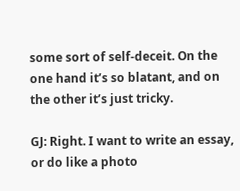some sort of self-deceit. On the one hand it’s so blatant, and on the other it’s just tricky.

GJ: Right. I want to write an essay, or do like a photo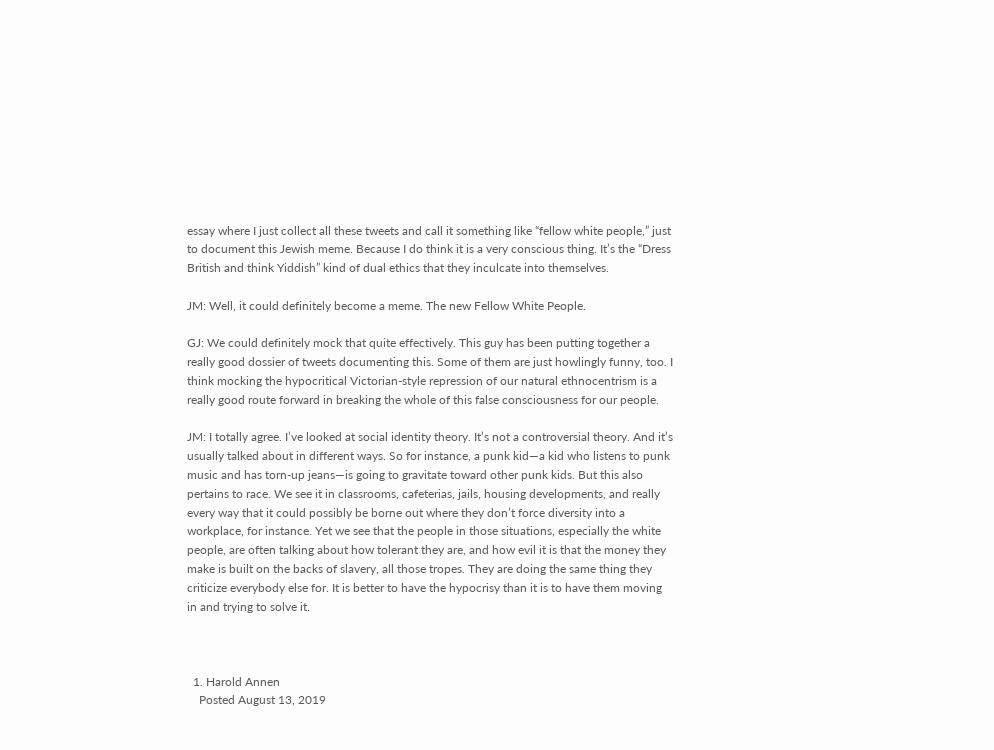essay where I just collect all these tweets and call it something like “fellow white people,” just to document this Jewish meme. Because I do think it is a very conscious thing. It’s the “Dress British and think Yiddish” kind of dual ethics that they inculcate into themselves.

JM: Well, it could definitely become a meme. The new Fellow White People.

GJ: We could definitely mock that quite effectively. This guy has been putting together a really good dossier of tweets documenting this. Some of them are just howlingly funny, too. I think mocking the hypocritical Victorian-style repression of our natural ethnocentrism is a really good route forward in breaking the whole of this false consciousness for our people.

JM: I totally agree. I’ve looked at social identity theory. It’s not a controversial theory. And it’s usually talked about in different ways. So for instance, a punk kid—a kid who listens to punk music and has torn-up jeans—is going to gravitate toward other punk kids. But this also pertains to race. We see it in classrooms, cafeterias, jails, housing developments, and really every way that it could possibly be borne out where they don’t force diversity into a workplace, for instance. Yet we see that the people in those situations, especially the white people, are often talking about how tolerant they are, and how evil it is that the money they make is built on the backs of slavery, all those tropes. They are doing the same thing they criticize everybody else for. It is better to have the hypocrisy than it is to have them moving in and trying to solve it.



  1. Harold Annen
    Posted August 13, 2019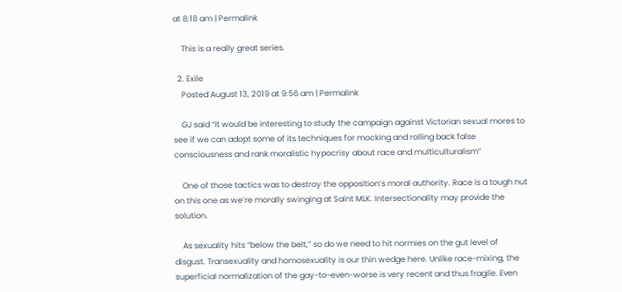at 8:18 am | Permalink

    This is a really great series.

  2. Exile
    Posted August 13, 2019 at 9:56 am | Permalink

    GJ said “It would be interesting to study the campaign against Victorian sexual mores to see if we can adopt some of its techniques for mocking and rolling back false consciousness and rank moralistic hypocrisy about race and multiculturalism”

    One of those tactics was to destroy the opposition’s moral authority. Race is a tough nut on this one as we’re morally swinging at Saint MLK. Intersectionality may provide the solution.

    As sexuality hits “below the belt,” so do we need to hit normies on the gut level of disgust. Transexuality and homosexuality is our thin wedge here. Unlike race-mixing, the superficial normalization of the gay-to-even-worse is very recent and thus fragile. Even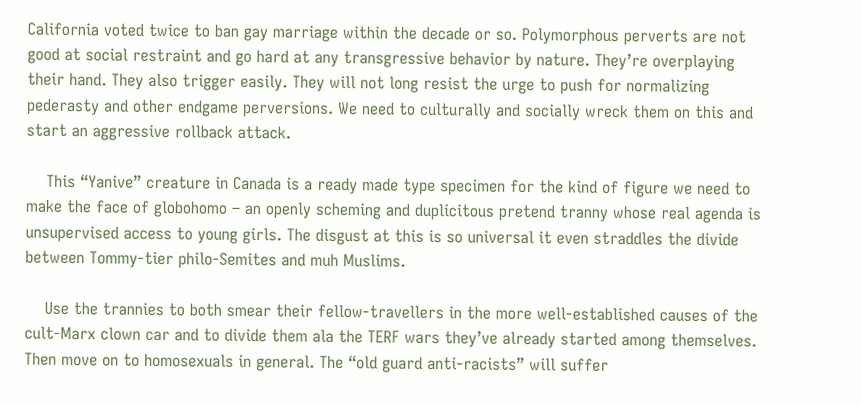California voted twice to ban gay marriage within the decade or so. Polymorphous perverts are not good at social restraint and go hard at any transgressive behavior by nature. They’re overplaying their hand. They also trigger easily. They will not long resist the urge to push for normalizing pederasty and other endgame perversions. We need to culturally and socially wreck them on this and start an aggressive rollback attack.

    This “Yanive” creature in Canada is a ready made type specimen for the kind of figure we need to make the face of globohomo – an openly scheming and duplicitous pretend tranny whose real agenda is unsupervised access to young girls. The disgust at this is so universal it even straddles the divide between Tommy-tier philo-Semites and muh Muslims.

    Use the trannies to both smear their fellow-travellers in the more well-established causes of the cult-Marx clown car and to divide them ala the TERF wars they’ve already started among themselves. Then move on to homosexuals in general. The “old guard anti-racists” will suffer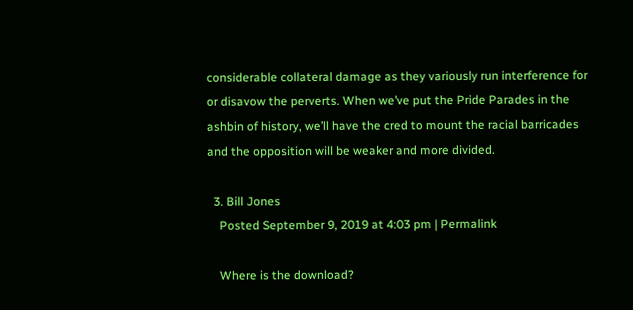considerable collateral damage as they variously run interference for or disavow the perverts. When we’ve put the Pride Parades in the ashbin of history, we’ll have the cred to mount the racial barricades and the opposition will be weaker and more divided.

  3. Bill Jones
    Posted September 9, 2019 at 4:03 pm | Permalink

    Where is the download?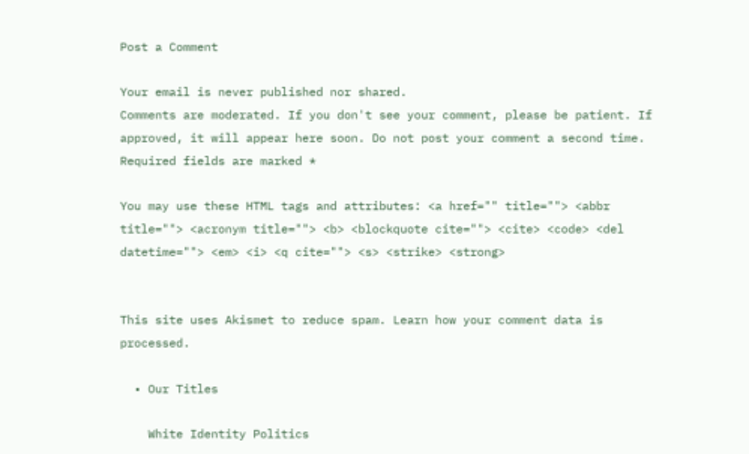Post a Comment

Your email is never published nor shared.
Comments are moderated. If you don't see your comment, please be patient. If approved, it will appear here soon. Do not post your comment a second time.
Required fields are marked *

You may use these HTML tags and attributes: <a href="" title=""> <abbr title=""> <acronym title=""> <b> <blockquote cite=""> <cite> <code> <del datetime=""> <em> <i> <q cite=""> <s> <strike> <strong>


This site uses Akismet to reduce spam. Learn how your comment data is processed.

  • Our Titles

    White Identity Politics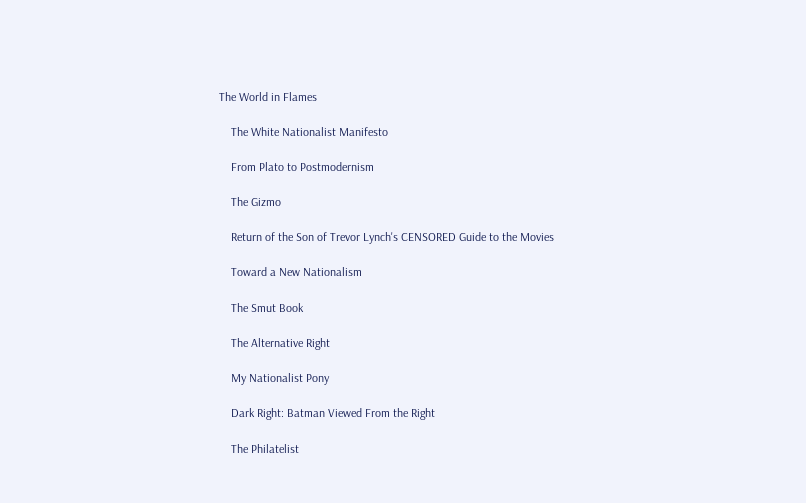The World in Flames

    The White Nationalist Manifesto

    From Plato to Postmodernism

    The Gizmo

    Return of the Son of Trevor Lynch's CENSORED Guide to the Movies

    Toward a New Nationalism

    The Smut Book

    The Alternative Right

    My Nationalist Pony

    Dark Right: Batman Viewed From the Right

    The Philatelist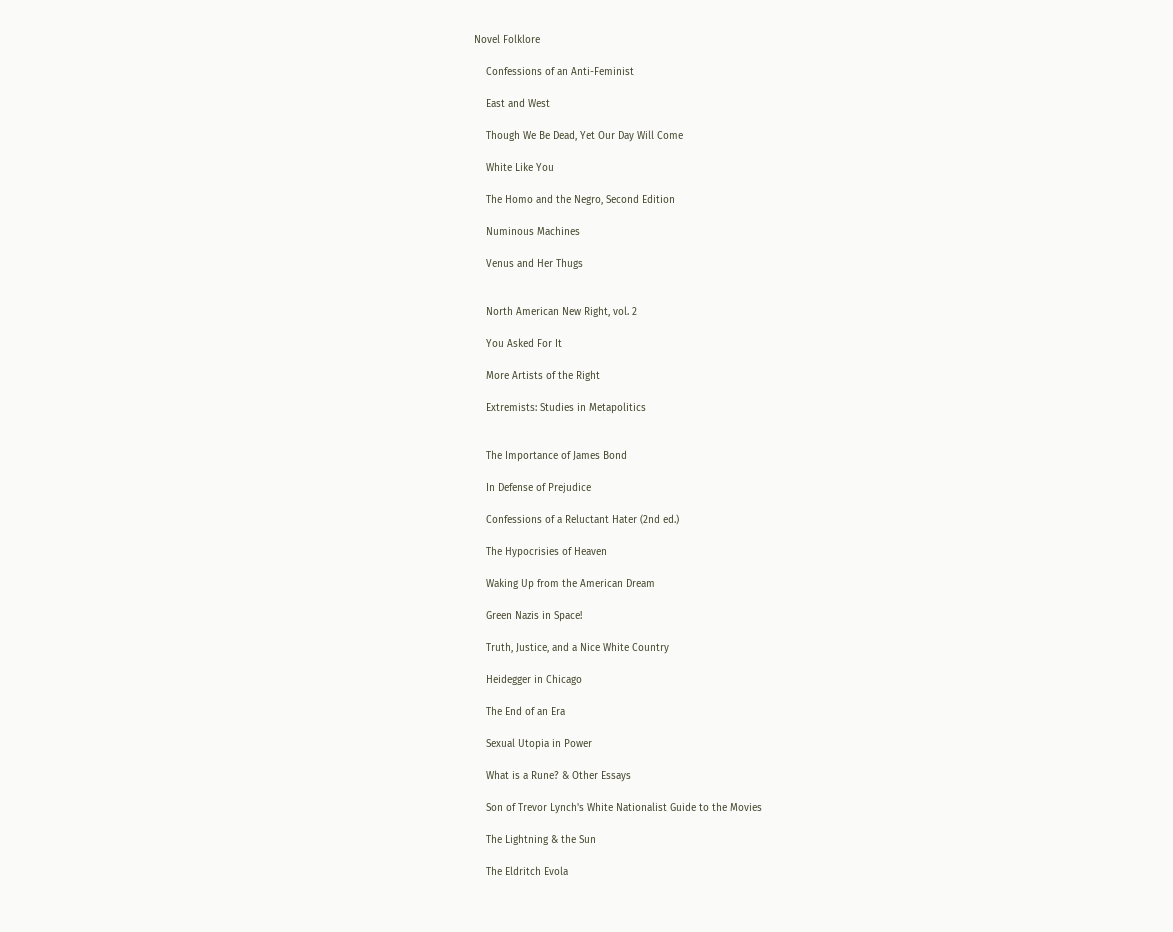Novel Folklore

    Confessions of an Anti-Feminist

    East and West

    Though We Be Dead, Yet Our Day Will Come

    White Like You

    The Homo and the Negro, Second Edition

    Numinous Machines

    Venus and Her Thugs


    North American New Right, vol. 2

    You Asked For It

    More Artists of the Right

    Extremists: Studies in Metapolitics


    The Importance of James Bond

    In Defense of Prejudice

    Confessions of a Reluctant Hater (2nd ed.)

    The Hypocrisies of Heaven

    Waking Up from the American Dream

    Green Nazis in Space!

    Truth, Justice, and a Nice White Country

    Heidegger in Chicago

    The End of an Era

    Sexual Utopia in Power

    What is a Rune? & Other Essays

    Son of Trevor Lynch's White Nationalist Guide to the Movies

    The Lightning & the Sun

    The Eldritch Evola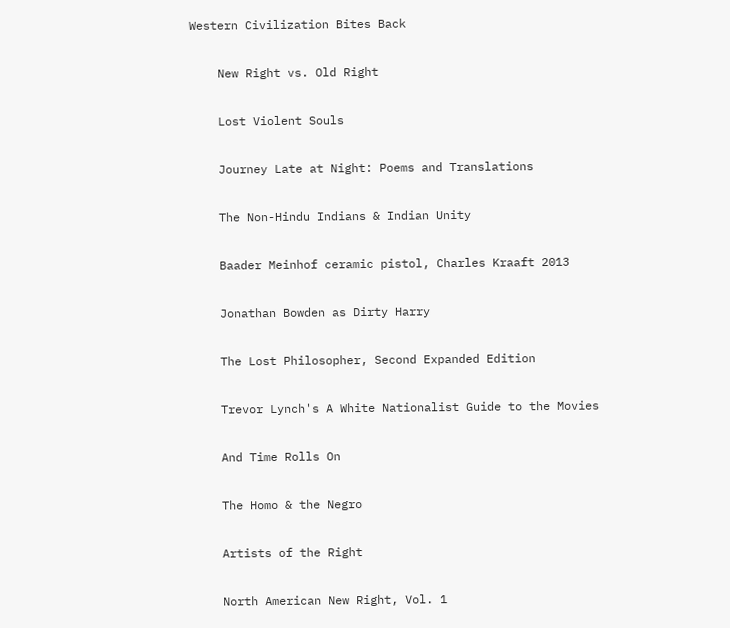Western Civilization Bites Back

    New Right vs. Old Right

    Lost Violent Souls

    Journey Late at Night: Poems and Translations

    The Non-Hindu Indians & Indian Unity

    Baader Meinhof ceramic pistol, Charles Kraaft 2013

    Jonathan Bowden as Dirty Harry

    The Lost Philosopher, Second Expanded Edition

    Trevor Lynch's A White Nationalist Guide to the Movies

    And Time Rolls On

    The Homo & the Negro

    Artists of the Right

    North American New Right, Vol. 1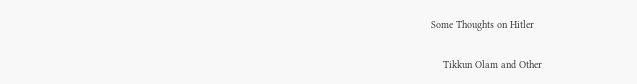Some Thoughts on Hitler

    Tikkun Olam and Other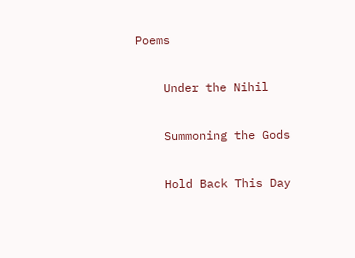Poems

    Under the Nihil

    Summoning the Gods

    Hold Back This Day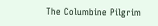The Columbine Pilgrim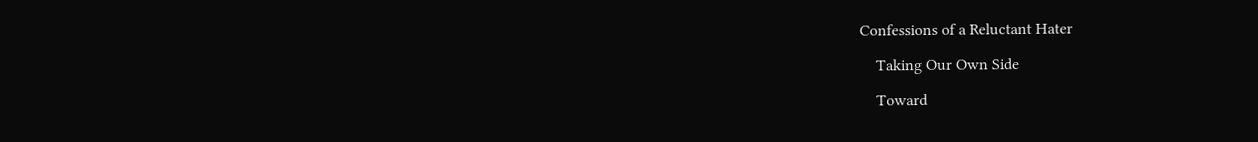Confessions of a Reluctant Hater

    Taking Our Own Side

    Toward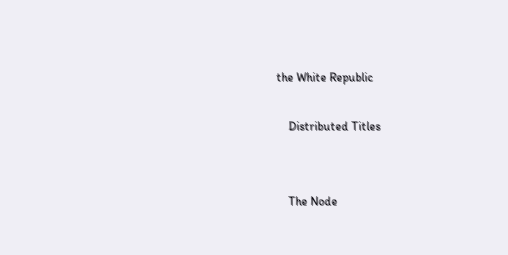the White Republic

    Distributed Titles


    The Node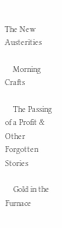The New Austerities

    Morning Crafts

    The Passing of a Profit & Other Forgotten Stories

    Gold in the Furnace